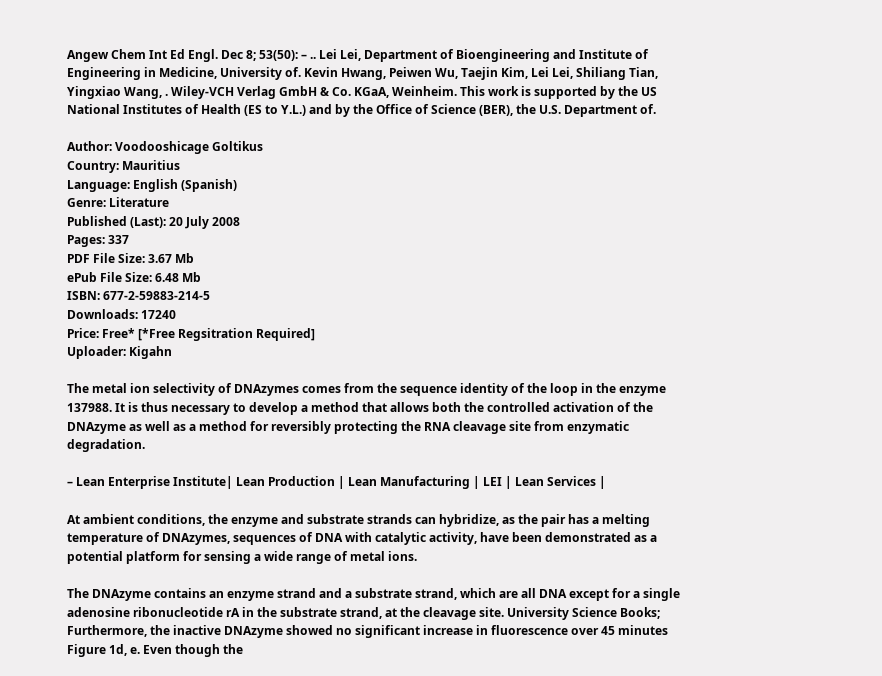Angew Chem Int Ed Engl. Dec 8; 53(50): – .. Lei Lei, Department of Bioengineering and Institute of Engineering in Medicine, University of. Kevin Hwang, Peiwen Wu, Taejin Kim, Lei Lei, Shiliang Tian, Yingxiao Wang, . Wiley-VCH Verlag GmbH & Co. KGaA, Weinheim. This work is supported by the US National Institutes of Health (ES to Y.L.) and by the Office of Science (BER), the U.S. Department of.

Author: Voodooshicage Goltikus
Country: Mauritius
Language: English (Spanish)
Genre: Literature
Published (Last): 20 July 2008
Pages: 337
PDF File Size: 3.67 Mb
ePub File Size: 6.48 Mb
ISBN: 677-2-59883-214-5
Downloads: 17240
Price: Free* [*Free Regsitration Required]
Uploader: Kigahn

The metal ion selectivity of DNAzymes comes from the sequence identity of the loop in the enzyme 137988. It is thus necessary to develop a method that allows both the controlled activation of the DNAzyme as well as a method for reversibly protecting the RNA cleavage site from enzymatic degradation.

– Lean Enterprise Institute| Lean Production | Lean Manufacturing | LEI | Lean Services |

At ambient conditions, the enzyme and substrate strands can hybridize, as the pair has a melting temperature of DNAzymes, sequences of DNA with catalytic activity, have been demonstrated as a potential platform for sensing a wide range of metal ions.

The DNAzyme contains an enzyme strand and a substrate strand, which are all DNA except for a single adenosine ribonucleotide rA in the substrate strand, at the cleavage site. University Science Books; Furthermore, the inactive DNAzyme showed no significant increase in fluorescence over 45 minutes Figure 1d, e. Even though the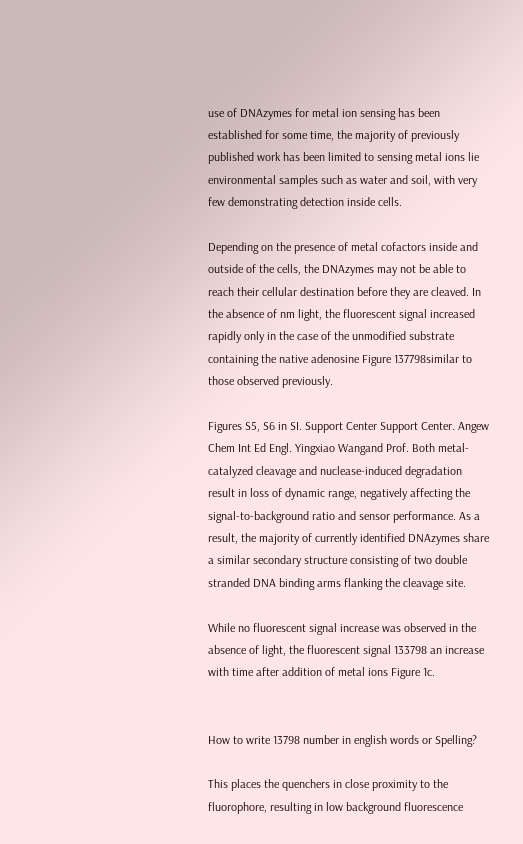use of DNAzymes for metal ion sensing has been established for some time, the majority of previously published work has been limited to sensing metal ions lie environmental samples such as water and soil, with very few demonstrating detection inside cells.

Depending on the presence of metal cofactors inside and outside of the cells, the DNAzymes may not be able to reach their cellular destination before they are cleaved. In the absence of nm light, the fluorescent signal increased rapidly only in the case of the unmodified substrate containing the native adenosine Figure 137798similar to those observed previously.

Figures S5, S6 in SI. Support Center Support Center. Angew Chem Int Ed Engl. Yingxiao Wangand Prof. Both metal-catalyzed cleavage and nuclease-induced degradation result in loss of dynamic range, negatively affecting the signal-to-background ratio and sensor performance. As a result, the majority of currently identified DNAzymes share a similar secondary structure consisting of two double stranded DNA binding arms flanking the cleavage site.

While no fluorescent signal increase was observed in the absence of light, the fluorescent signal 133798 an increase with time after addition of metal ions Figure 1c.


How to write 13798 number in english words or Spelling?

This places the quenchers in close proximity to the fluorophore, resulting in low background fluorescence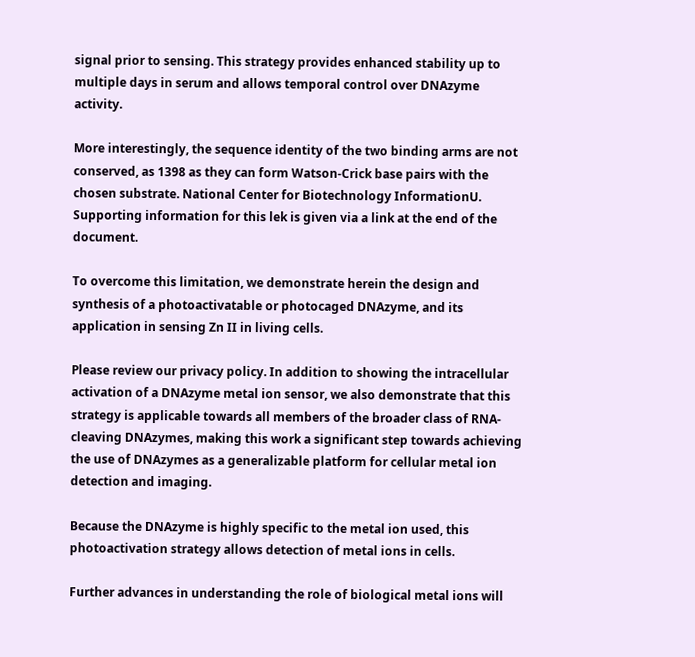signal prior to sensing. This strategy provides enhanced stability up to multiple days in serum and allows temporal control over DNAzyme activity.

More interestingly, the sequence identity of the two binding arms are not conserved, as 1398 as they can form Watson-Crick base pairs with the chosen substrate. National Center for Biotechnology InformationU. Supporting information for this lek is given via a link at the end of the document.

To overcome this limitation, we demonstrate herein the design and synthesis of a photoactivatable or photocaged DNAzyme, and its application in sensing Zn II in living cells.

Please review our privacy policy. In addition to showing the intracellular activation of a DNAzyme metal ion sensor, we also demonstrate that this strategy is applicable towards all members of the broader class of RNA-cleaving DNAzymes, making this work a significant step towards achieving the use of DNAzymes as a generalizable platform for cellular metal ion detection and imaging.

Because the DNAzyme is highly specific to the metal ion used, this photoactivation strategy allows detection of metal ions in cells.

Further advances in understanding the role of biological metal ions will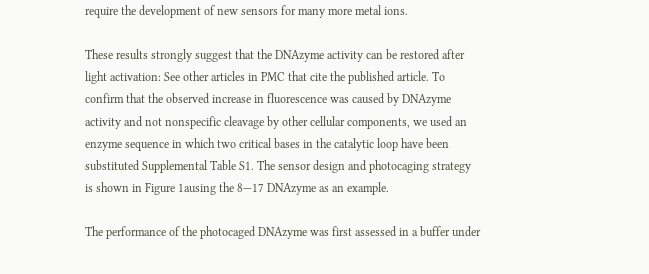require the development of new sensors for many more metal ions.

These results strongly suggest that the DNAzyme activity can be restored after light activation: See other articles in PMC that cite the published article. To confirm that the observed increase in fluorescence was caused by DNAzyme activity and not nonspecific cleavage by other cellular components, we used an enzyme sequence in which two critical bases in the catalytic loop have been substituted Supplemental Table S1. The sensor design and photocaging strategy is shown in Figure 1ausing the 8—17 DNAzyme as an example.

The performance of the photocaged DNAzyme was first assessed in a buffer under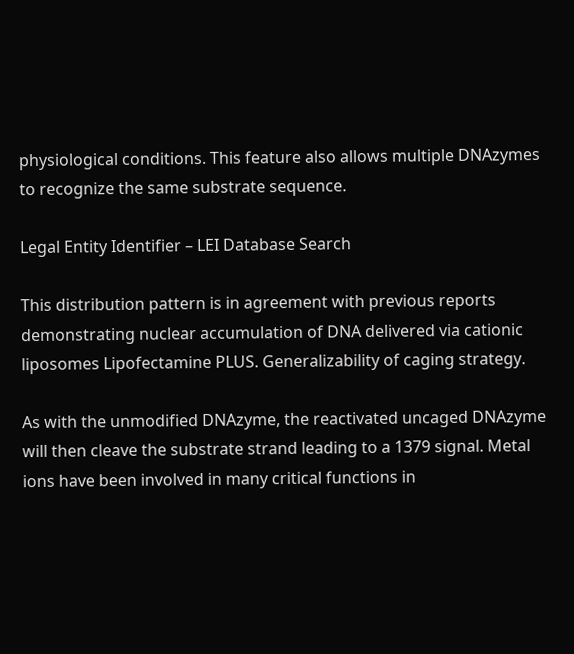physiological conditions. This feature also allows multiple DNAzymes to recognize the same substrate sequence.

Legal Entity Identifier – LEI Database Search

This distribution pattern is in agreement with previous reports demonstrating nuclear accumulation of DNA delivered via cationic liposomes Lipofectamine PLUS. Generalizability of caging strategy.

As with the unmodified DNAzyme, the reactivated uncaged DNAzyme will then cleave the substrate strand leading to a 1379 signal. Metal ions have been involved in many critical functions in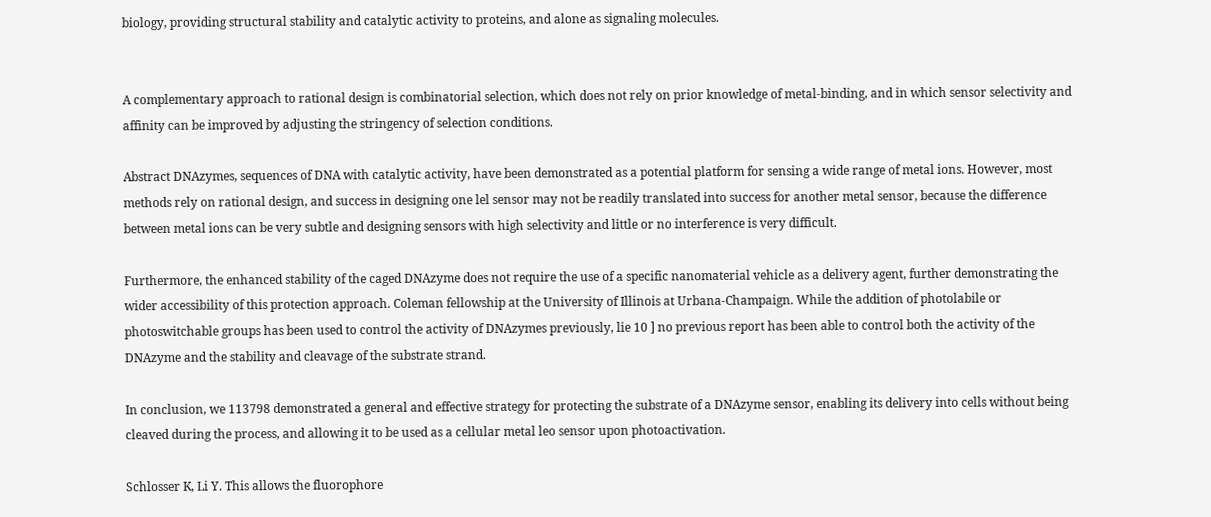biology, providing structural stability and catalytic activity to proteins, and alone as signaling molecules.


A complementary approach to rational design is combinatorial selection, which does not rely on prior knowledge of metal-binding, and in which sensor selectivity and affinity can be improved by adjusting the stringency of selection conditions.

Abstract DNAzymes, sequences of DNA with catalytic activity, have been demonstrated as a potential platform for sensing a wide range of metal ions. However, most methods rely on rational design, and success in designing one lel sensor may not be readily translated into success for another metal sensor, because the difference between metal ions can be very subtle and designing sensors with high selectivity and little or no interference is very difficult.

Furthermore, the enhanced stability of the caged DNAzyme does not require the use of a specific nanomaterial vehicle as a delivery agent, further demonstrating the wider accessibility of this protection approach. Coleman fellowship at the University of Illinois at Urbana-Champaign. While the addition of photolabile or photoswitchable groups has been used to control the activity of DNAzymes previously, lie 10 ] no previous report has been able to control both the activity of the DNAzyme and the stability and cleavage of the substrate strand.

In conclusion, we 113798 demonstrated a general and effective strategy for protecting the substrate of a DNAzyme sensor, enabling its delivery into cells without being cleaved during the process, and allowing it to be used as a cellular metal leo sensor upon photoactivation.

Schlosser K, Li Y. This allows the fluorophore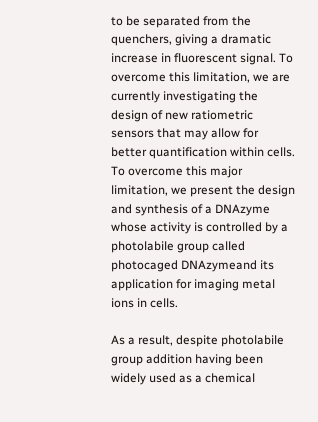to be separated from the quenchers, giving a dramatic increase in fluorescent signal. To overcome this limitation, we are currently investigating the design of new ratiometric sensors that may allow for better quantification within cells. To overcome this major limitation, we present the design and synthesis of a DNAzyme whose activity is controlled by a photolabile group called photocaged DNAzymeand its application for imaging metal ions in cells.

As a result, despite photolabile group addition having been widely used as a chemical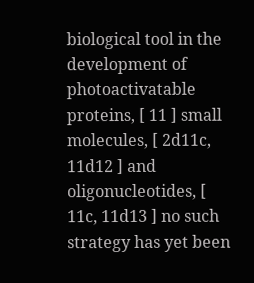biological tool in the development of photoactivatable proteins, [ 11 ] small molecules, [ 2d11c, 11d12 ] and oligonucleotides, [ 11c, 11d13 ] no such strategy has yet been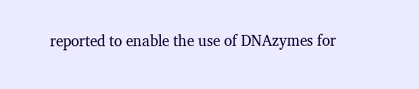reported to enable the use of DNAzymes for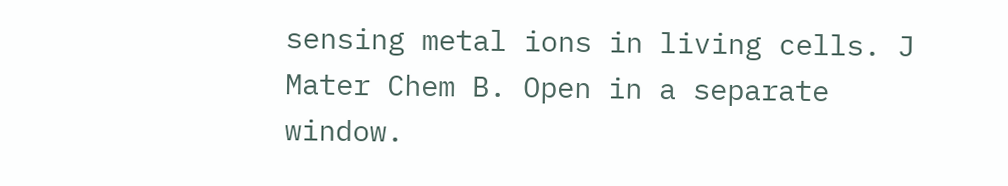sensing metal ions in living cells. J Mater Chem B. Open in a separate window.